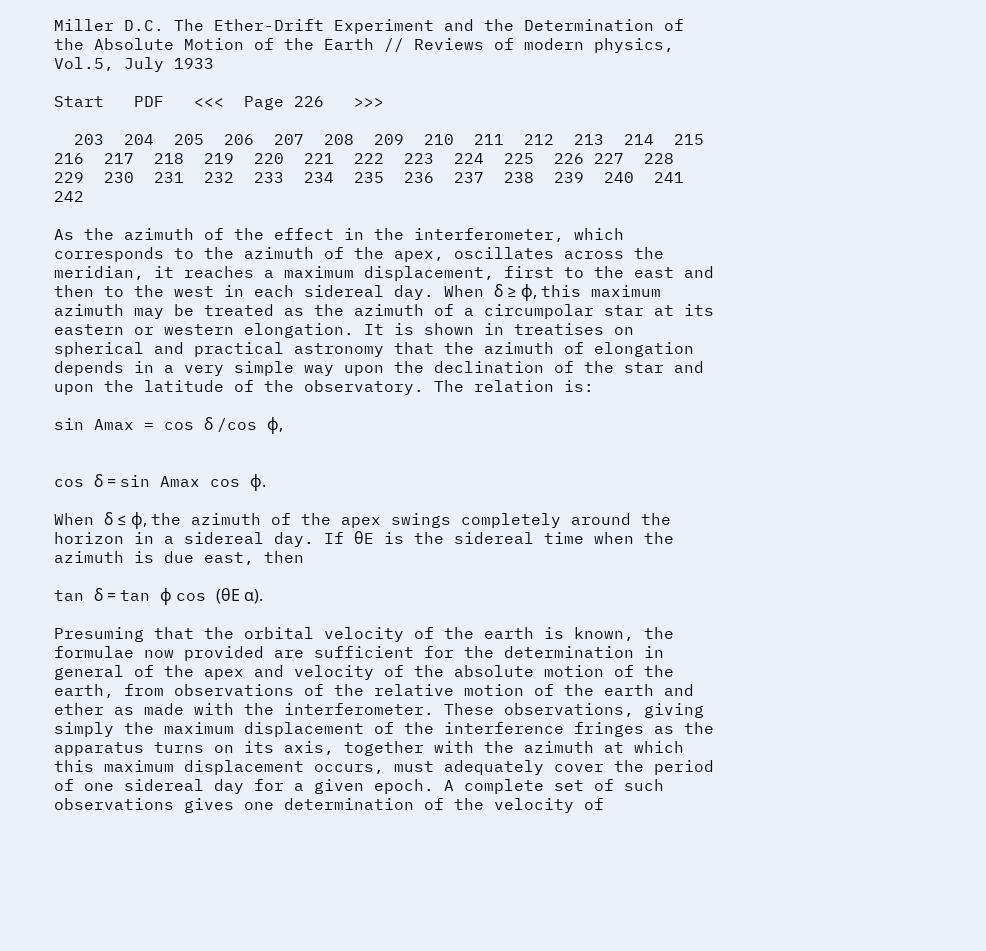Miller D.C. The Ether-Drift Experiment and the Determination of the Absolute Motion of the Earth // Reviews of modern physics, Vol.5, July 1933

Start   PDF   <<<  Page 226   >>>

  203  204  205  206  207  208  209  210  211  212  213  214  215  216  217  218  219  220  221  222  223  224  225  226 227  228  229  230  231  232  233  234  235  236  237  238  239  240  241  242

As the azimuth of the effect in the interferometer, which corresponds to the azimuth of the apex, oscillates across the meridian, it reaches a maximum displacement, first to the east and then to the west in each sidereal day. When δ ≥ φ, this maximum azimuth may be treated as the azimuth of a circumpolar star at its eastern or western elongation. It is shown in treatises on spherical and practical astronomy that the azimuth of elongation depends in a very simple way upon the declination of the star and upon the latitude of the observatory. The relation is:

sin Amax = cos δ /cos φ,


cos δ = sin Amax cos φ.

When δ ≤ φ, the azimuth of the apex swings completely around the horizon in a sidereal day. If θE is the sidereal time when the azimuth is due east, then

tan δ = tan φ cos (θE α).

Presuming that the orbital velocity of the earth is known, the formulae now provided are sufficient for the determination in general of the apex and velocity of the absolute motion of the earth, from observations of the relative motion of the earth and ether as made with the interferometer. These observations, giving simply the maximum displacement of the interference fringes as the apparatus turns on its axis, together with the azimuth at which this maximum displacement occurs, must adequately cover the period of one sidereal day for a given epoch. A complete set of such observations gives one determination of the velocity of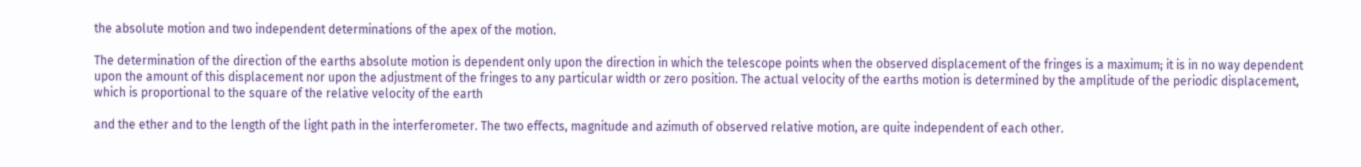the absolute motion and two independent determinations of the apex of the motion.

The determination of the direction of the earths absolute motion is dependent only upon the direction in which the telescope points when the observed displacement of the fringes is a maximum; it is in no way dependent upon the amount of this displacement nor upon the adjustment of the fringes to any particular width or zero position. The actual velocity of the earths motion is determined by the amplitude of the periodic displacement, which is proportional to the square of the relative velocity of the earth

and the ether and to the length of the light path in the interferometer. The two effects, magnitude and azimuth of observed relative motion, are quite independent of each other.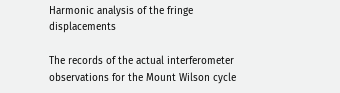Harmonic analysis of the fringe displacements

The records of the actual interferometer observations for the Mount Wilson cycle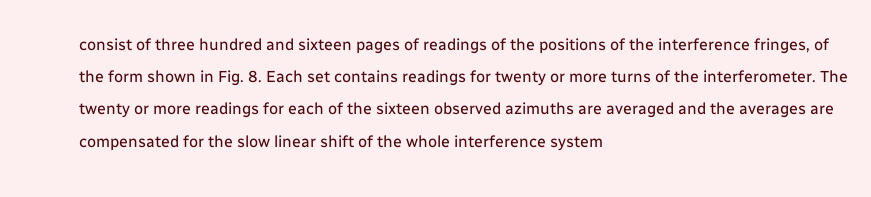consist of three hundred and sixteen pages of readings of the positions of the interference fringes, of the form shown in Fig. 8. Each set contains readings for twenty or more turns of the interferometer. The twenty or more readings for each of the sixteen observed azimuths are averaged and the averages are compensated for the slow linear shift of the whole interference system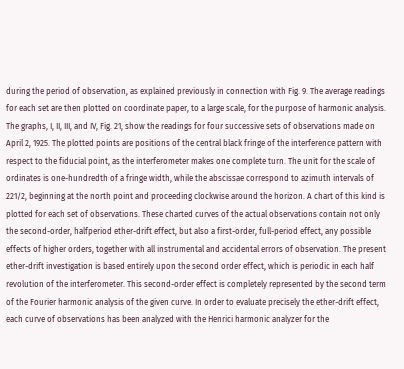during the period of observation, as explained previously in connection with Fig. 9. The average readings for each set are then plotted on coordinate paper, to a large scale, for the purpose of harmonic analysis. The graphs, I, II, III, and IV, Fig. 21, show the readings for four successive sets of observations made on April 2, 1925. The plotted points are positions of the central black fringe of the interference pattern with respect to the fiducial point, as the interferometer makes one complete turn. The unit for the scale of ordinates is one-hundredth of a fringe width, while the abscissae correspond to azimuth intervals of 221/2, beginning at the north point and proceeding clockwise around the horizon. A chart of this kind is plotted for each set of observations. These charted curves of the actual observations contain not only the second-order, halfperiod ether-drift effect, but also a first-order, full-period effect, any possible effects of higher orders, together with all instrumental and accidental errors of observation. The present ether-drift investigation is based entirely upon the second order effect, which is periodic in each half revolution of the interferometer. This second-order effect is completely represented by the second term of the Fourier harmonic analysis of the given curve. In order to evaluate precisely the ether-drift effect, each curve of observations has been analyzed with the Henrici harmonic analyzer for the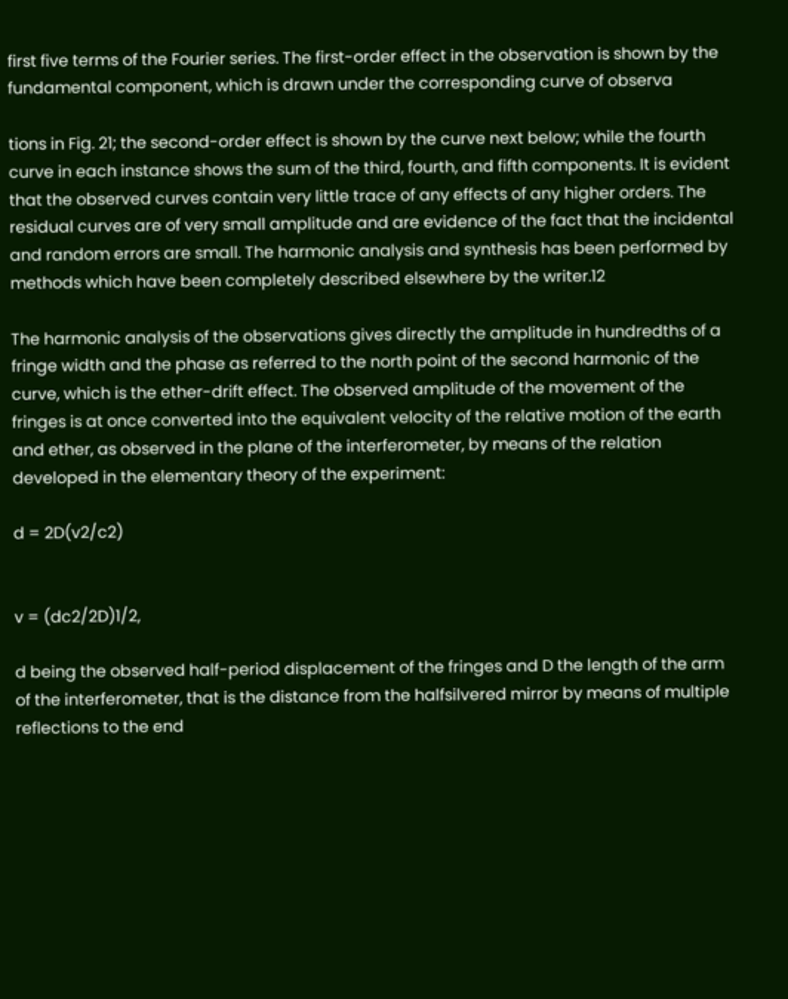first five terms of the Fourier series. The first-order effect in the observation is shown by the fundamental component, which is drawn under the corresponding curve of observa

tions in Fig. 21; the second-order effect is shown by the curve next below; while the fourth curve in each instance shows the sum of the third, fourth, and fifth components. It is evident that the observed curves contain very little trace of any effects of any higher orders. The residual curves are of very small amplitude and are evidence of the fact that the incidental and random errors are small. The harmonic analysis and synthesis has been performed by methods which have been completely described elsewhere by the writer.12

The harmonic analysis of the observations gives directly the amplitude in hundredths of a fringe width and the phase as referred to the north point of the second harmonic of the curve, which is the ether-drift effect. The observed amplitude of the movement of the fringes is at once converted into the equivalent velocity of the relative motion of the earth and ether, as observed in the plane of the interferometer, by means of the relation developed in the elementary theory of the experiment:

d = 2D(v2/c2)


v = (dc2/2D)1/2,

d being the observed half-period displacement of the fringes and D the length of the arm of the interferometer, that is the distance from the halfsilvered mirror by means of multiple reflections to the end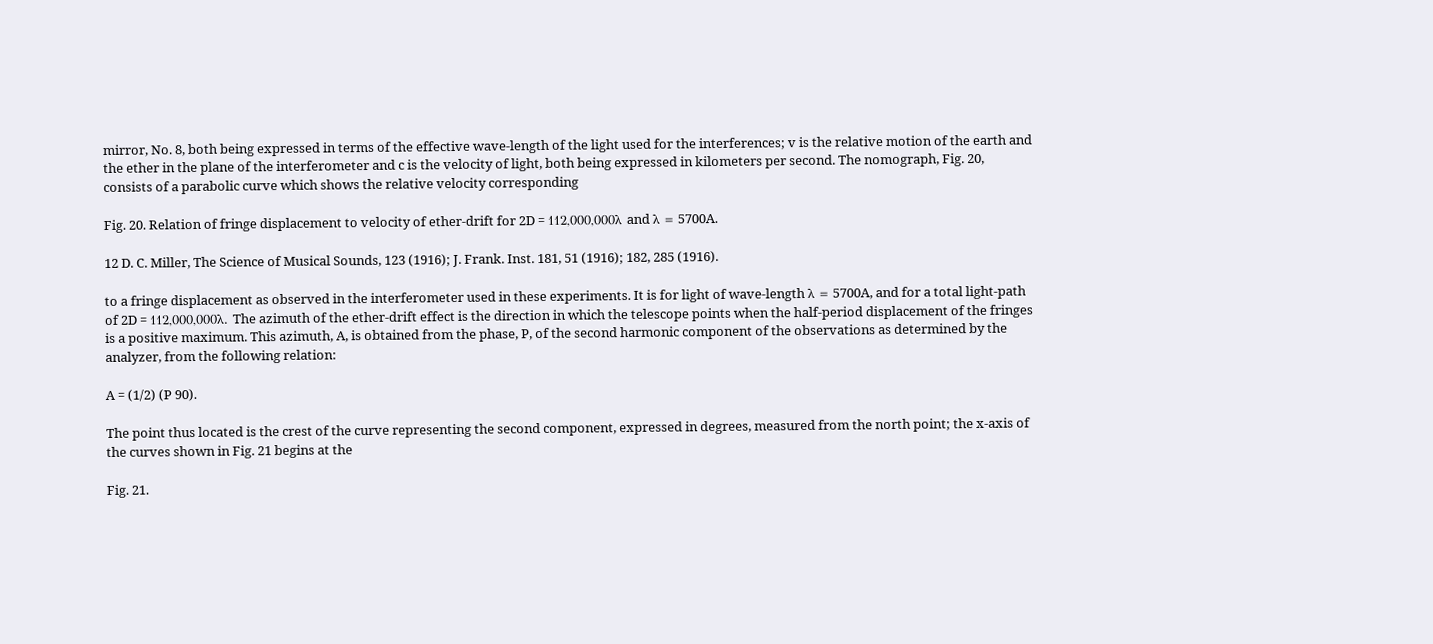mirror, No. 8, both being expressed in terms of the effective wave-length of the light used for the interferences; v is the relative motion of the earth and the ether in the plane of the interferometer and c is the velocity of light, both being expressed in kilometers per second. The nomograph, Fig. 20, consists of a parabolic curve which shows the relative velocity corresponding

Fig. 20. Relation of fringe displacement to velocity of ether-drift for 2D = 112,000,000λ and λ = 5700A.

12 D. C. Miller, The Science of Musical Sounds, 123 (1916); J. Frank. Inst. 181, 51 (1916); 182, 285 (1916).

to a fringe displacement as observed in the interferometer used in these experiments. It is for light of wave-length λ = 5700A, and for a total light-path of 2D = 112,000,000λ. The azimuth of the ether-drift effect is the direction in which the telescope points when the half-period displacement of the fringes is a positive maximum. This azimuth, A, is obtained from the phase, P, of the second harmonic component of the observations as determined by the analyzer, from the following relation:

A = (1/2) (P 90).

The point thus located is the crest of the curve representing the second component, expressed in degrees, measured from the north point; the x-axis of the curves shown in Fig. 21 begins at the

Fig. 21.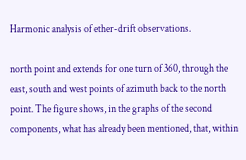Harmonic analysis of ether-drift observations.

north point and extends for one turn of 360, through the east, south and west points of azimuth back to the north point. The figure shows, in the graphs of the second components, what has already been mentioned, that, within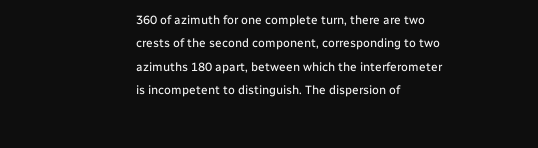360 of azimuth for one complete turn, there are two crests of the second component, corresponding to two azimuths 180 apart, between which the interferometer is incompetent to distinguish. The dispersion of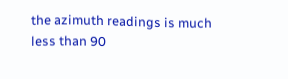the azimuth readings is much less than 90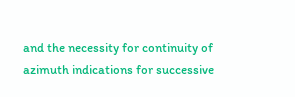and the necessity for continuity of azimuth indications for successive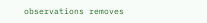observations removes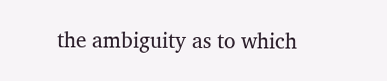the ambiguity as to which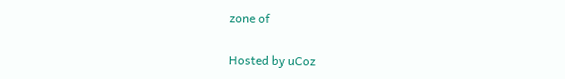zone of

Hosted by uCoz